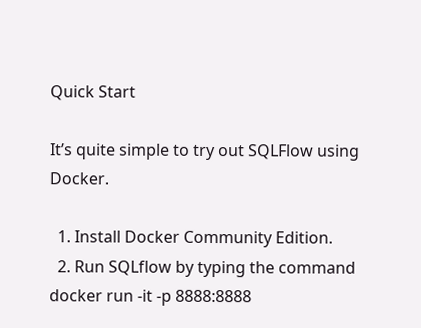Quick Start

It’s quite simple to try out SQLFlow using Docker.

  1. Install Docker Community Edition.
  2. Run SQLflow by typing the command docker run -it -p 8888:8888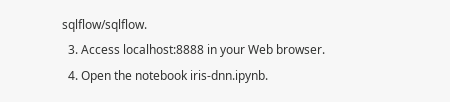sqlflow/sqlflow.
  3. Access localhost:8888 in your Web browser.
  4. Open the notebook iris-dnn.ipynb.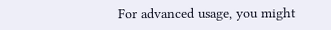For advanced usage, you might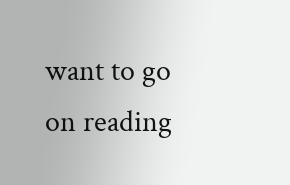want to go on reading